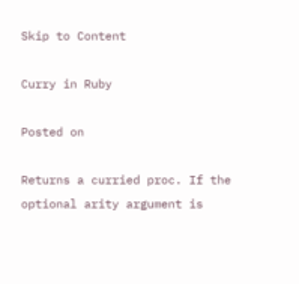Skip to Content

Curry in Ruby

Posted on

Returns a curried proc. If the optional arity argument is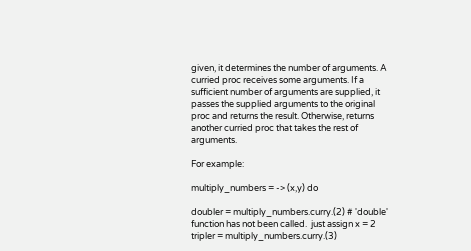given, it determines the number of arguments. A curried proc receives some arguments. If a sufficient number of arguments are supplied, it passes the supplied arguments to the original proc and returns the result. Otherwise, returns another curried proc that takes the rest of arguments.

For example:

multiply_numbers = -> (x,y) do

doubler = multiply_numbers.curry.(2) # 'double' function has not been called.  just assign x = 2
tripler = multiply_numbers.curry.(3)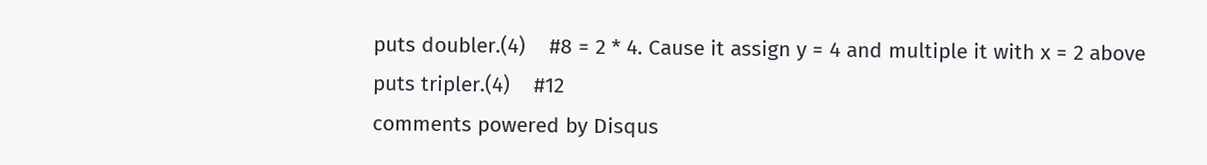puts doubler.(4)    #8 = 2 * 4. Cause it assign y = 4 and multiple it with x = 2 above
puts tripler.(4)    #12
comments powered by Disqus